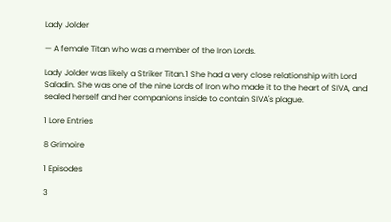Lady Jolder

— A female Titan who was a member of the Iron Lords.

Lady Jolder was likely a Striker Titan.1 She had a very close relationship with Lord Saladin. She was one of the nine Lords of Iron who made it to the heart of SIVA, and sealed herself and her companions inside to contain SIVA's plague.

1 Lore Entries

8 Grimoire

1 Episodes

3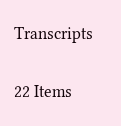Transcripts

22 Items